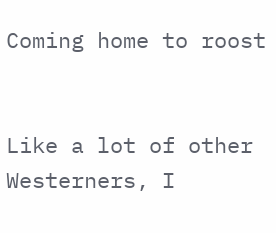Coming home to roost


Like a lot of other Westerners, I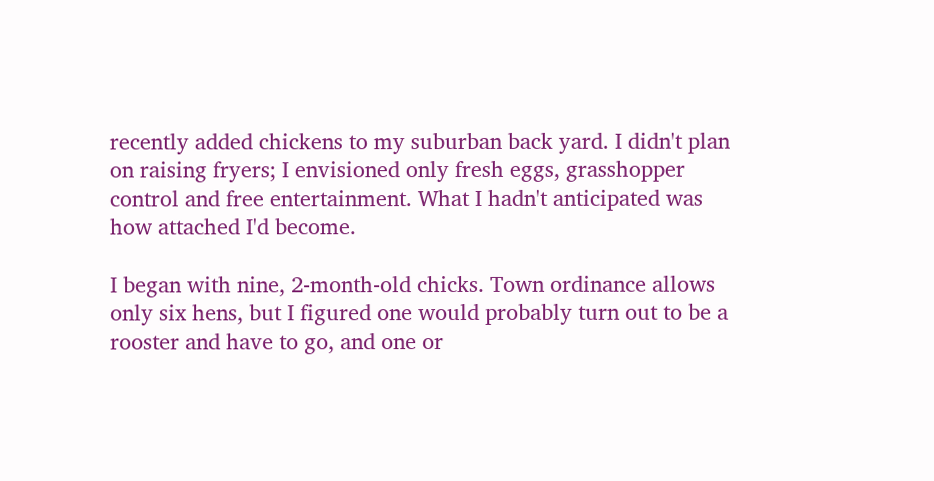recently added chickens to my suburban back yard. I didn't plan on raising fryers; I envisioned only fresh eggs, grasshopper control and free entertainment. What I hadn't anticipated was how attached I'd become.

I began with nine, 2-month-old chicks. Town ordinance allows only six hens, but I figured one would probably turn out to be a rooster and have to go, and one or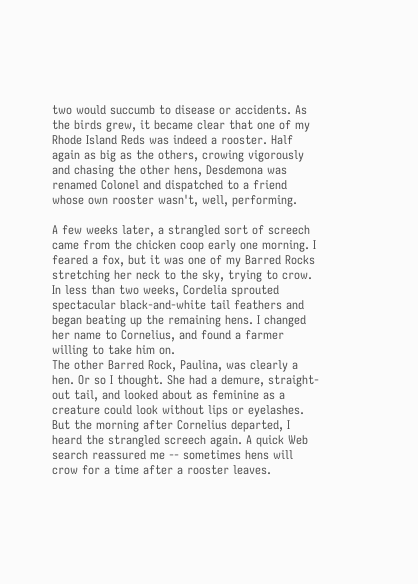two would succumb to disease or accidents. As the birds grew, it became clear that one of my Rhode Island Reds was indeed a rooster. Half again as big as the others, crowing vigorously and chasing the other hens, Desdemona was renamed Colonel and dispatched to a friend whose own rooster wasn't, well, performing.

A few weeks later, a strangled sort of screech came from the chicken coop early one morning. I feared a fox, but it was one of my Barred Rocks stretching her neck to the sky, trying to crow. In less than two weeks, Cordelia sprouted spectacular black-and-white tail feathers and began beating up the remaining hens. I changed her name to Cornelius, and found a farmer willing to take him on.
The other Barred Rock, Paulina, was clearly a hen. Or so I thought. She had a demure, straight-out tail, and looked about as feminine as a creature could look without lips or eyelashes. But the morning after Cornelius departed, I heard the strangled screech again. A quick Web search reassured me -- sometimes hens will crow for a time after a rooster leaves.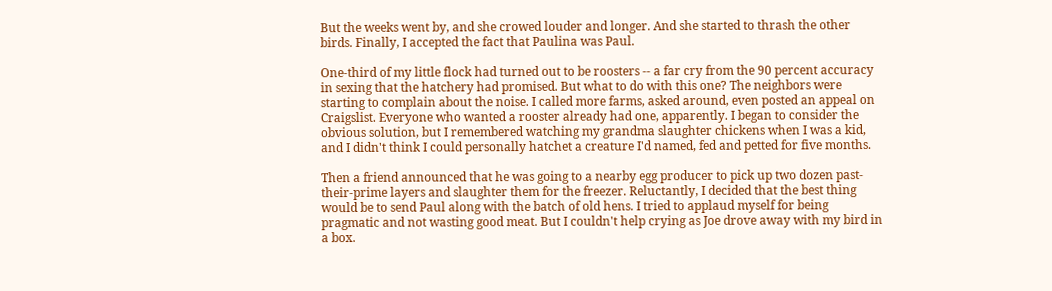But the weeks went by, and she crowed louder and longer. And she started to thrash the other birds. Finally, I accepted the fact that Paulina was Paul.

One-third of my little flock had turned out to be roosters -- a far cry from the 90 percent accuracy in sexing that the hatchery had promised. But what to do with this one? The neighbors were starting to complain about the noise. I called more farms, asked around, even posted an appeal on Craigslist. Everyone who wanted a rooster already had one, apparently. I began to consider the obvious solution, but I remembered watching my grandma slaughter chickens when I was a kid, and I didn't think I could personally hatchet a creature I'd named, fed and petted for five months.

Then a friend announced that he was going to a nearby egg producer to pick up two dozen past-their-prime layers and slaughter them for the freezer. Reluctantly, I decided that the best thing would be to send Paul along with the batch of old hens. I tried to applaud myself for being pragmatic and not wasting good meat. But I couldn't help crying as Joe drove away with my bird in a box.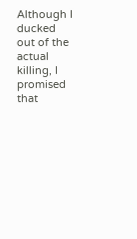Although I ducked out of the actual killing, I promised that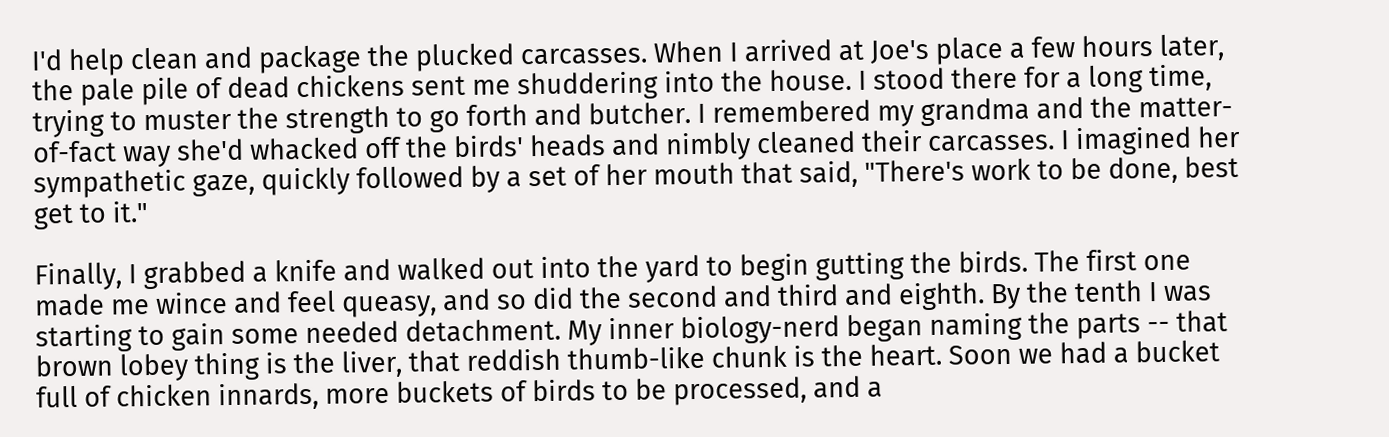I'd help clean and package the plucked carcasses. When I arrived at Joe's place a few hours later, the pale pile of dead chickens sent me shuddering into the house. I stood there for a long time, trying to muster the strength to go forth and butcher. I remembered my grandma and the matter-of-fact way she'd whacked off the birds' heads and nimbly cleaned their carcasses. I imagined her sympathetic gaze, quickly followed by a set of her mouth that said, "There's work to be done, best get to it."

Finally, I grabbed a knife and walked out into the yard to begin gutting the birds. The first one made me wince and feel queasy, and so did the second and third and eighth. By the tenth I was starting to gain some needed detachment. My inner biology-nerd began naming the parts -- that brown lobey thing is the liver, that reddish thumb-like chunk is the heart. Soon we had a bucket full of chicken innards, more buckets of birds to be processed, and a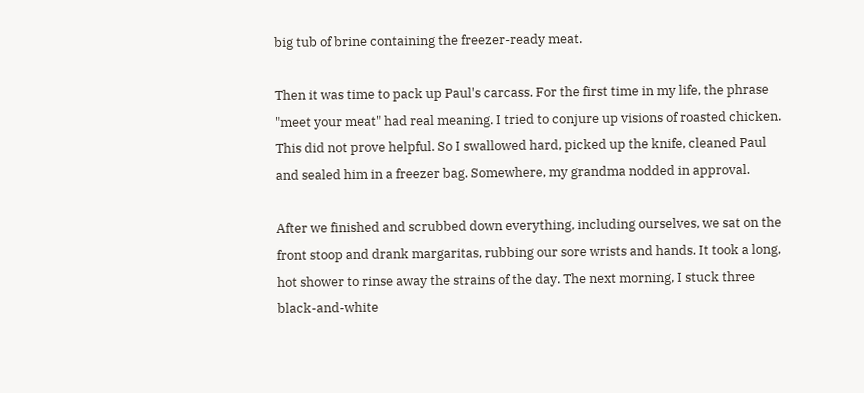big tub of brine containing the freezer-ready meat.

Then it was time to pack up Paul's carcass. For the first time in my life, the phrase "meet your meat" had real meaning. I tried to conjure up visions of roasted chicken. This did not prove helpful. So I swallowed hard, picked up the knife, cleaned Paul and sealed him in a freezer bag. Somewhere, my grandma nodded in approval.

After we finished and scrubbed down everything, including ourselves, we sat on the front stoop and drank margaritas, rubbing our sore wrists and hands. It took a long, hot shower to rinse away the strains of the day. The next morning, I stuck three black-and-white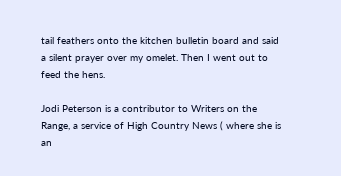tail feathers onto the kitchen bulletin board and said a silent prayer over my omelet. Then I went out to feed the hens.

Jodi Peterson is a contributor to Writers on the Range, a service of High Country News ( where she is an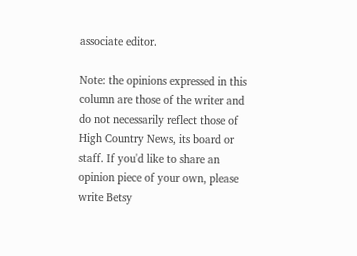associate editor.

Note: the opinions expressed in this column are those of the writer and do not necessarily reflect those of High Country News, its board or staff. If you'd like to share an opinion piece of your own, please write Betsy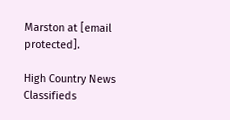Marston at [email protected].

High Country News Classifieds